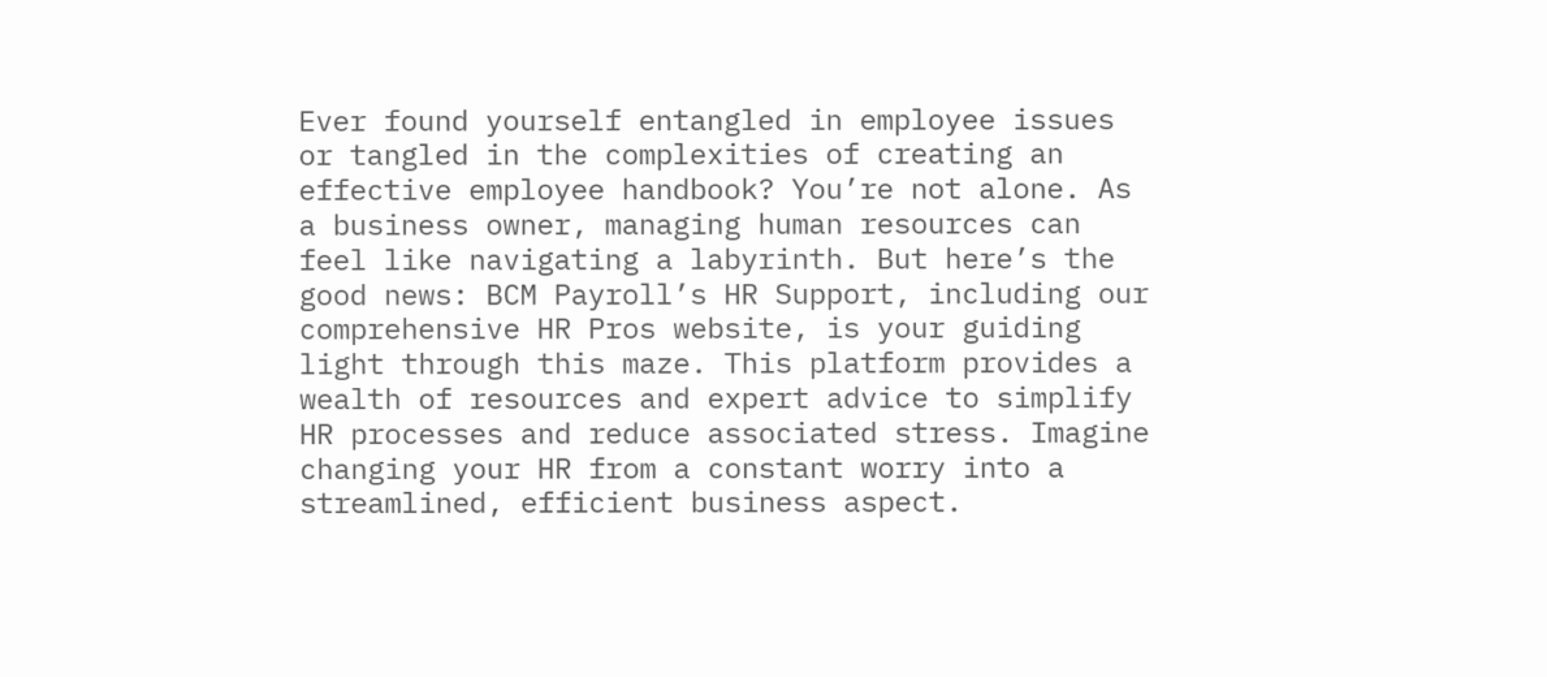Ever found yourself entangled in employee issues or tangled in the complexities of creating an effective employee handbook? You’re not alone. As a business owner, managing human resources can feel like navigating a labyrinth. But here’s the good news: BCM Payroll’s HR Support, including our comprehensive HR Pros website, is your guiding light through this maze. This platform provides a wealth of resources and expert advice to simplify HR processes and reduce associated stress. Imagine changing your HR from a constant worry into a streamlined, efficient business aspect.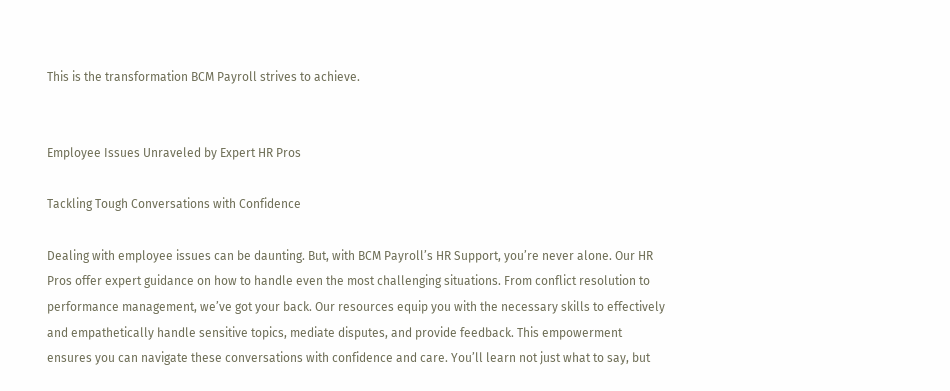This is the transformation BCM Payroll strives to achieve.


Employee Issues Unraveled by Expert HR Pros

Tackling Tough Conversations with Confidence

Dealing with employee issues can be daunting. But, with BCM Payroll’s HR Support, you’re never alone. Our HR Pros offer expert guidance on how to handle even the most challenging situations. From conflict resolution to performance management, we’ve got your back. Our resources equip you with the necessary skills to effectively and empathetically handle sensitive topics, mediate disputes, and provide feedback. This empowerment ensures you can navigate these conversations with confidence and care. You’ll learn not just what to say, but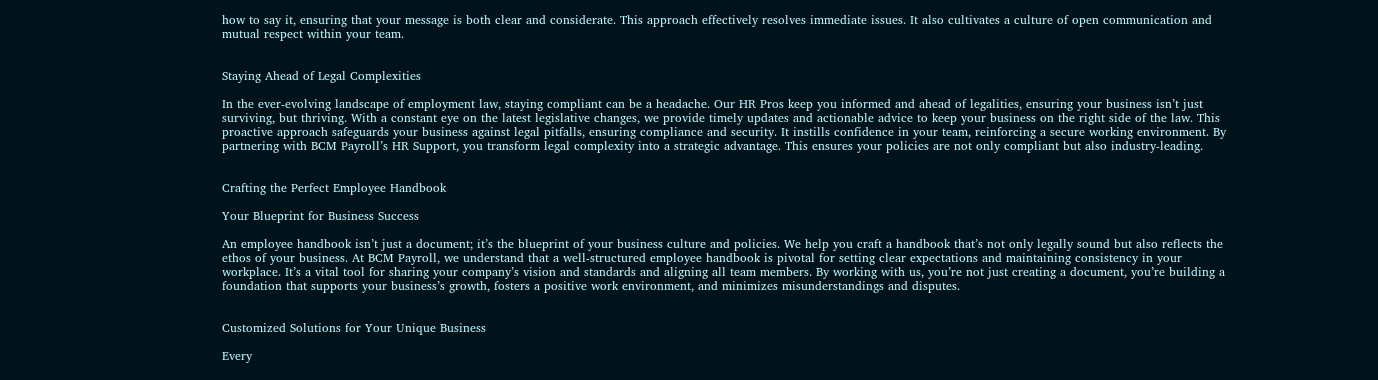how to say it, ensuring that your message is both clear and considerate. This approach effectively resolves immediate issues. It also cultivates a culture of open communication and mutual respect within your team.


Staying Ahead of Legal Complexities

In the ever-evolving landscape of employment law, staying compliant can be a headache. Our HR Pros keep you informed and ahead of legalities, ensuring your business isn’t just surviving, but thriving. With a constant eye on the latest legislative changes, we provide timely updates and actionable advice to keep your business on the right side of the law. This proactive approach safeguards your business against legal pitfalls, ensuring compliance and security. It instills confidence in your team, reinforcing a secure working environment. By partnering with BCM Payroll’s HR Support, you transform legal complexity into a strategic advantage. This ensures your policies are not only compliant but also industry-leading.


Crafting the Perfect Employee Handbook

Your Blueprint for Business Success

An employee handbook isn’t just a document; it’s the blueprint of your business culture and policies. We help you craft a handbook that’s not only legally sound but also reflects the ethos of your business. At BCM Payroll, we understand that a well-structured employee handbook is pivotal for setting clear expectations and maintaining consistency in your workplace. It’s a vital tool for sharing your company’s vision and standards and aligning all team members. By working with us, you’re not just creating a document, you’re building a foundation that supports your business’s growth, fosters a positive work environment, and minimizes misunderstandings and disputes.


Customized Solutions for Your Unique Business

Every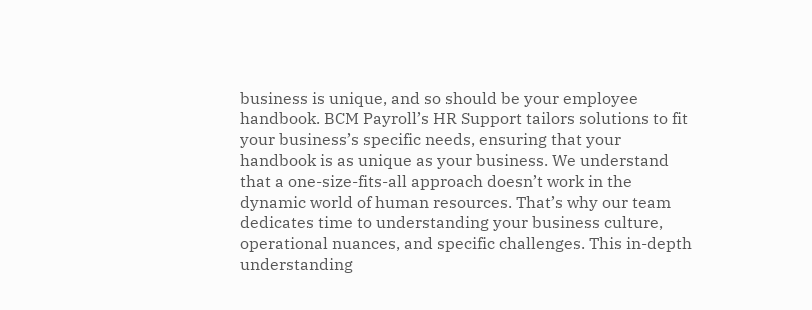business is unique, and so should be your employee handbook. BCM Payroll’s HR Support tailors solutions to fit your business’s specific needs, ensuring that your handbook is as unique as your business. We understand that a one-size-fits-all approach doesn’t work in the dynamic world of human resources. That’s why our team dedicates time to understanding your business culture, operational nuances, and specific challenges. This in-depth understanding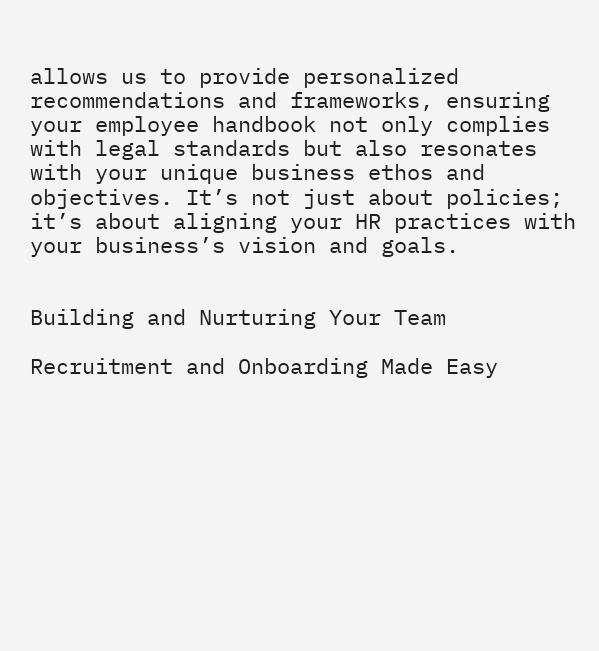allows us to provide personalized recommendations and frameworks, ensuring your employee handbook not only complies with legal standards but also resonates with your unique business ethos and objectives. It’s not just about policies; it’s about aligning your HR practices with your business’s vision and goals.


Building and Nurturing Your Team

Recruitment and Onboarding Made Easy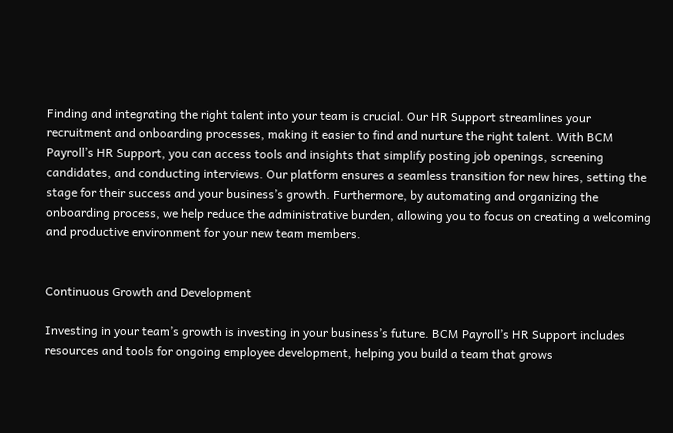Finding and integrating the right talent into your team is crucial. Our HR Support streamlines your recruitment and onboarding processes, making it easier to find and nurture the right talent. With BCM Payroll’s HR Support, you can access tools and insights that simplify posting job openings, screening candidates, and conducting interviews. Our platform ensures a seamless transition for new hires, setting the stage for their success and your business’s growth. Furthermore, by automating and organizing the onboarding process, we help reduce the administrative burden, allowing you to focus on creating a welcoming and productive environment for your new team members.


Continuous Growth and Development

Investing in your team’s growth is investing in your business’s future. BCM Payroll’s HR Support includes resources and tools for ongoing employee development, helping you build a team that grows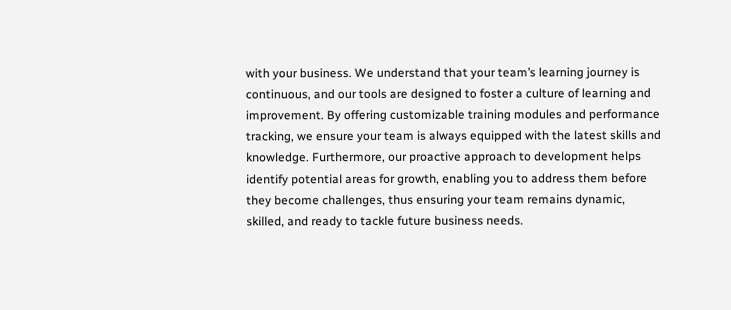with your business. We understand that your team’s learning journey is continuous, and our tools are designed to foster a culture of learning and improvement. By offering customizable training modules and performance tracking, we ensure your team is always equipped with the latest skills and knowledge. Furthermore, our proactive approach to development helps identify potential areas for growth, enabling you to address them before they become challenges, thus ensuring your team remains dynamic, skilled, and ready to tackle future business needs.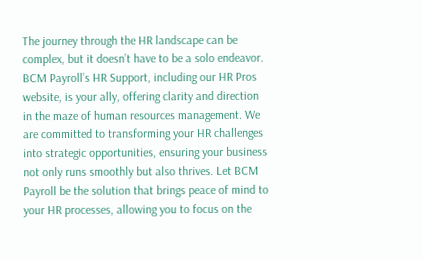The journey through the HR landscape can be complex, but it doesn’t have to be a solo endeavor. BCM Payroll’s HR Support, including our HR Pros website, is your ally, offering clarity and direction in the maze of human resources management. We are committed to transforming your HR challenges into strategic opportunities, ensuring your business not only runs smoothly but also thrives. Let BCM Payroll be the solution that brings peace of mind to your HR processes, allowing you to focus on the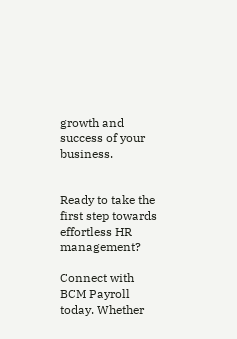growth and success of your business.


Ready to take the first step towards effortless HR management?

Connect with BCM Payroll today. Whether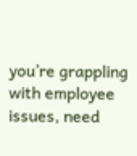you’re grappling with employee issues, need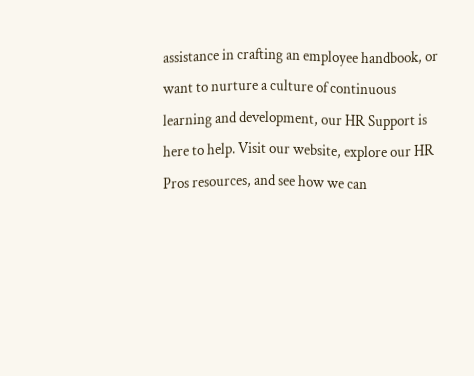assistance in crafting an employee handbook, or want to nurture a culture of continuous learning and development, our HR Support is here to help. Visit our website, explore our HR Pros resources, and see how we can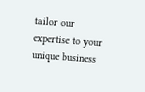tailor our expertise to your unique business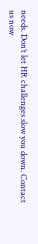needs. Don’t let HR challenges slow you down. Contact us now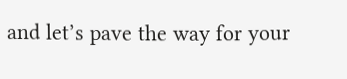and let’s pave the way for your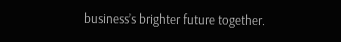business’s brighter future together.